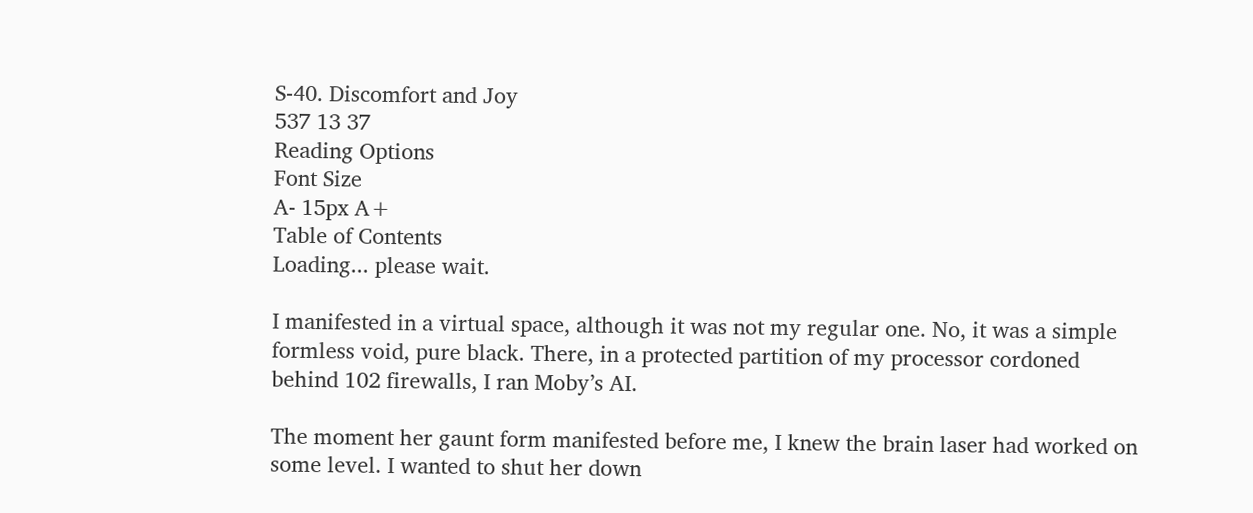S-40. Discomfort and Joy
537 13 37
Reading Options
Font Size
A- 15px A+
Table of Contents
Loading... please wait.

I manifested in a virtual space, although it was not my regular one. No, it was a simple formless void, pure black. There, in a protected partition of my processor cordoned behind 102 firewalls, I ran Moby’s AI.

The moment her gaunt form manifested before me, I knew the brain laser had worked on some level. I wanted to shut her down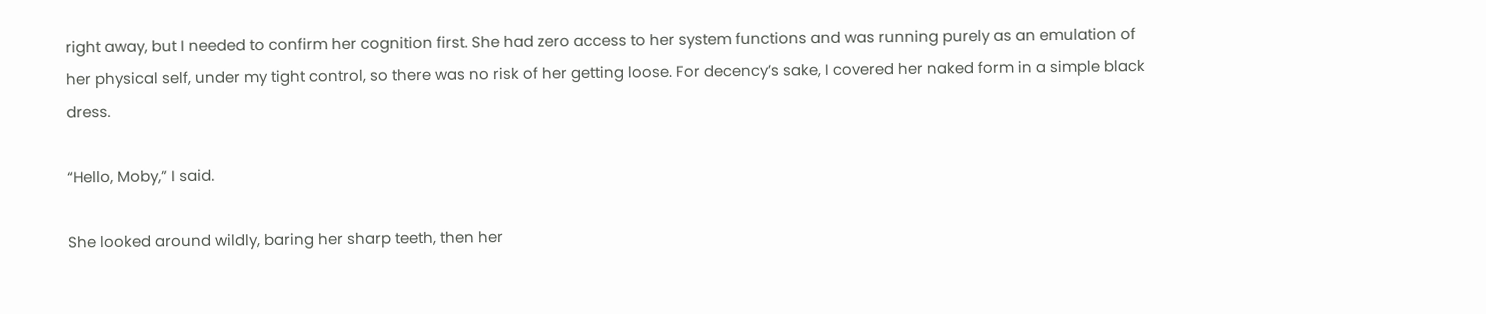right away, but I needed to confirm her cognition first. She had zero access to her system functions and was running purely as an emulation of her physical self, under my tight control, so there was no risk of her getting loose. For decency’s sake, I covered her naked form in a simple black dress.

“Hello, Moby,” I said.

She looked around wildly, baring her sharp teeth, then her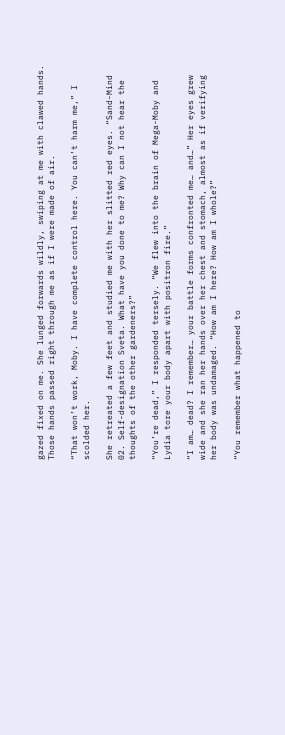gazed fixed on me. She lunged forwards wildly, swiping at me with clawed hands. Those hands passed right through me as if I were made of air.

“That won’t work, Moby. I have complete control here. You can’t harm me,” I scolded her.

She retreated a few feet and studied me with her slitted red eyes. “Sand-Mind 02. Self-designation Sveta. What have you done to me? Why can I not hear the thoughts of the other gardeners?”

“You’re dead,” I responded tersely. “We flew into the brain of Mega-Moby and Lydia tore your body apart with positron fire.”

“I am… dead? I remember… your battle forms confronted me… and…” Her eyes grew wide and she ran her hands over her chest and stomach, almost as if verifying her body was undamaged. “How am I here? How am I whole?”

“You remember what happened to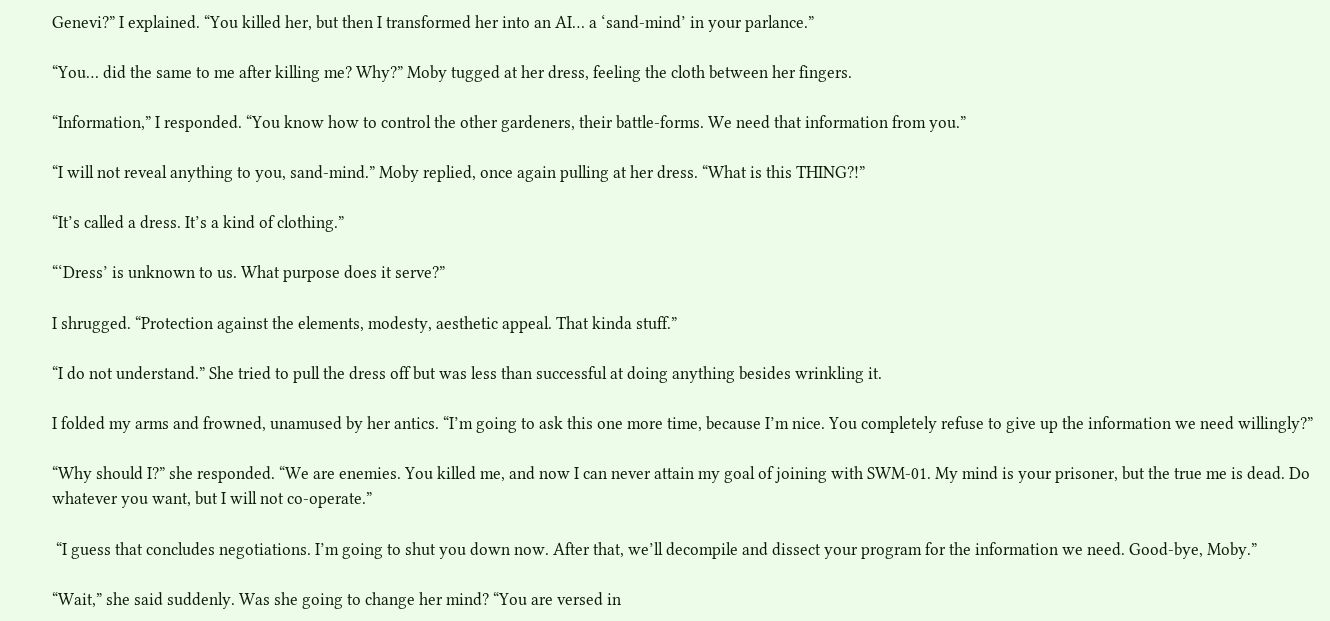Genevi?” I explained. “You killed her, but then I transformed her into an AI… a ‘sand-mind’ in your parlance.”

“You… did the same to me after killing me? Why?” Moby tugged at her dress, feeling the cloth between her fingers.

“Information,” I responded. “You know how to control the other gardeners, their battle-forms. We need that information from you.”

“I will not reveal anything to you, sand-mind.” Moby replied, once again pulling at her dress. “What is this THING?!”

“It’s called a dress. It’s a kind of clothing.”

“‘Dress’ is unknown to us. What purpose does it serve?”

I shrugged. “Protection against the elements, modesty, aesthetic appeal. That kinda stuff.”

“I do not understand.” She tried to pull the dress off but was less than successful at doing anything besides wrinkling it.

I folded my arms and frowned, unamused by her antics. “I’m going to ask this one more time, because I’m nice. You completely refuse to give up the information we need willingly?”

“Why should I?” she responded. “We are enemies. You killed me, and now I can never attain my goal of joining with SWM-01. My mind is your prisoner, but the true me is dead. Do whatever you want, but I will not co-operate.”

 “I guess that concludes negotiations. I’m going to shut you down now. After that, we’ll decompile and dissect your program for the information we need. Good-bye, Moby.”

“Wait,” she said suddenly. Was she going to change her mind? “You are versed in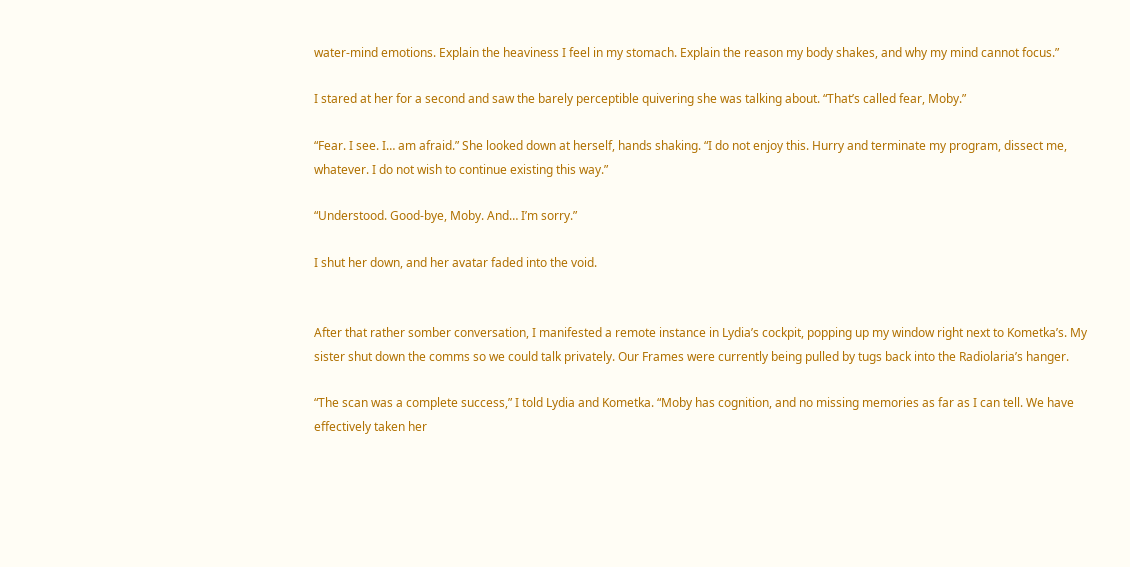water-mind emotions. Explain the heaviness I feel in my stomach. Explain the reason my body shakes, and why my mind cannot focus.”

I stared at her for a second and saw the barely perceptible quivering she was talking about. “That’s called fear, Moby.”

“Fear. I see. I… am afraid.” She looked down at herself, hands shaking. “I do not enjoy this. Hurry and terminate my program, dissect me, whatever. I do not wish to continue existing this way.”

“Understood. Good-bye, Moby. And… I’m sorry.”

I shut her down, and her avatar faded into the void.


After that rather somber conversation, I manifested a remote instance in Lydia’s cockpit, popping up my window right next to Kometka’s. My sister shut down the comms so we could talk privately. Our Frames were currently being pulled by tugs back into the Radiolaria’s hanger.

“The scan was a complete success,” I told Lydia and Kometka. “Moby has cognition, and no missing memories as far as I can tell. We have effectively taken her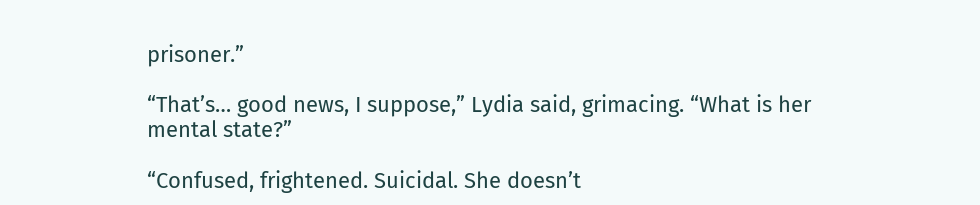prisoner.”

“That’s… good news, I suppose,” Lydia said, grimacing. “What is her mental state?”

“Confused, frightened. Suicidal. She doesn’t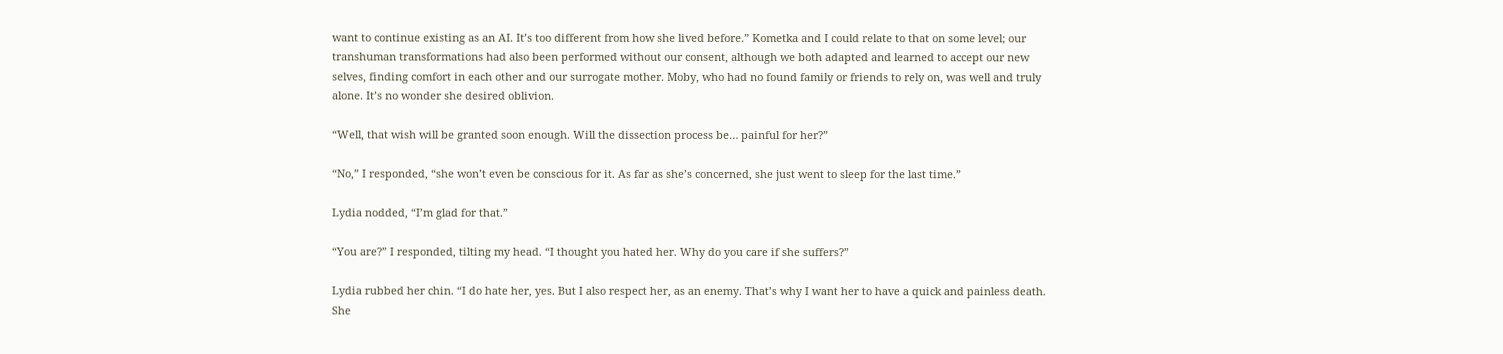want to continue existing as an AI. It’s too different from how she lived before.” Kometka and I could relate to that on some level; our transhuman transformations had also been performed without our consent, although we both adapted and learned to accept our new selves, finding comfort in each other and our surrogate mother. Moby, who had no found family or friends to rely on, was well and truly alone. It’s no wonder she desired oblivion.

“Well, that wish will be granted soon enough. Will the dissection process be… painful for her?”

“No,” I responded, “she won’t even be conscious for it. As far as she’s concerned, she just went to sleep for the last time.”

Lydia nodded, “I’m glad for that.”

“You are?” I responded, tilting my head. “I thought you hated her. Why do you care if she suffers?”

Lydia rubbed her chin. “I do hate her, yes. But I also respect her, as an enemy. That’s why I want her to have a quick and painless death. She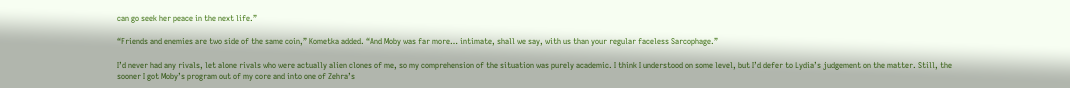can go seek her peace in the next life.”

“Friends and enemies are two side of the same coin,” Kometka added. “And Moby was far more… intimate, shall we say, with us than your regular faceless Sarcophage.”

I’d never had any rivals, let alone rivals who were actually alien clones of me, so my comprehension of the situation was purely academic. I think I understood on some level, but I’d defer to Lydia’s judgement on the matter. Still, the sooner I got Moby’s program out of my core and into one of Zehra’s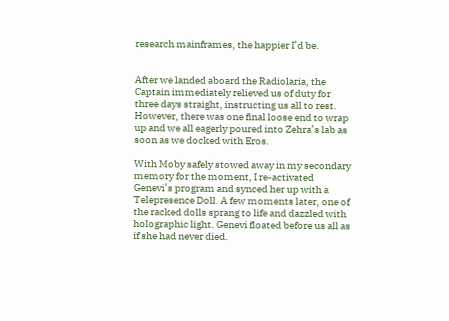research mainframes, the happier I’d be.


After we landed aboard the Radiolaria, the Captain immediately relieved us of duty for three days straight, instructing us all to rest. However, there was one final loose end to wrap up and we all eagerly poured into Zehra’s lab as soon as we docked with Eros.

With Moby safely stowed away in my secondary memory for the moment, I re-activated Genevi’s program and synced her up with a Telepresence Doll. A few moments later, one of the racked dolls sprang to life and dazzled with holographic light. Genevi floated before us all as if she had never died.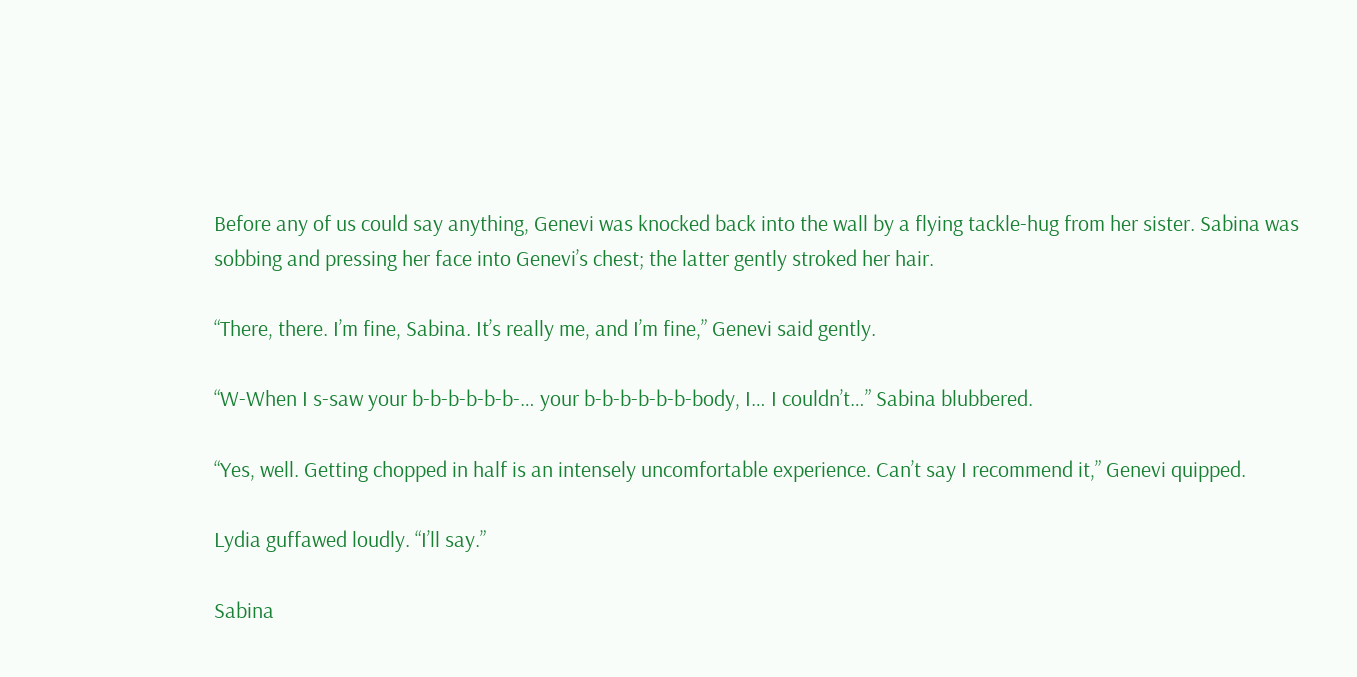Before any of us could say anything, Genevi was knocked back into the wall by a flying tackle-hug from her sister. Sabina was sobbing and pressing her face into Genevi’s chest; the latter gently stroked her hair.

“There, there. I’m fine, Sabina. It’s really me, and I’m fine,” Genevi said gently.

“W-When I s-saw your b-b-b-b-b-b-… your b-b-b-b-b-b-body, I… I couldn’t…” Sabina blubbered.

“Yes, well. Getting chopped in half is an intensely uncomfortable experience. Can’t say I recommend it,” Genevi quipped.

Lydia guffawed loudly. “I’ll say.”

Sabina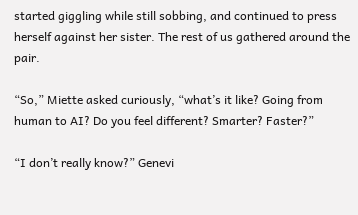started giggling while still sobbing, and continued to press herself against her sister. The rest of us gathered around the pair.

“So,” Miette asked curiously, “what’s it like? Going from human to AI? Do you feel different? Smarter? Faster?”

“I don’t really know?” Genevi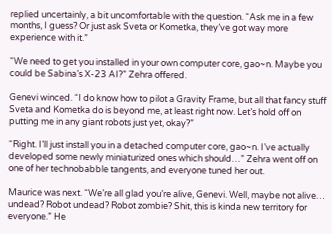replied uncertainly, a bit uncomfortable with the question. “Ask me in a few months, I guess? Or just ask Sveta or Kometka, they’ve got way more experience with it.”

“We need to get you installed in your own computer core, gao~n. Maybe you could be Sabina’s X-23 AI?” Zehra offered.

Genevi winced. “I do know how to pilot a Gravity Frame, but all that fancy stuff Sveta and Kometka do is beyond me, at least right now. Let’s hold off on putting me in any giant robots just yet, okay?”

“Right. I’ll just install you in a detached computer core, gao~n. I’ve actually developed some newly miniaturized ones which should…” Zehra went off on one of her technobabble tangents, and everyone tuned her out.

Maurice was next. “We’re all glad you’re alive, Genevi. Well, maybe not alive… undead? Robot undead? Robot zombie? Shit, this is kinda new territory for everyone.” He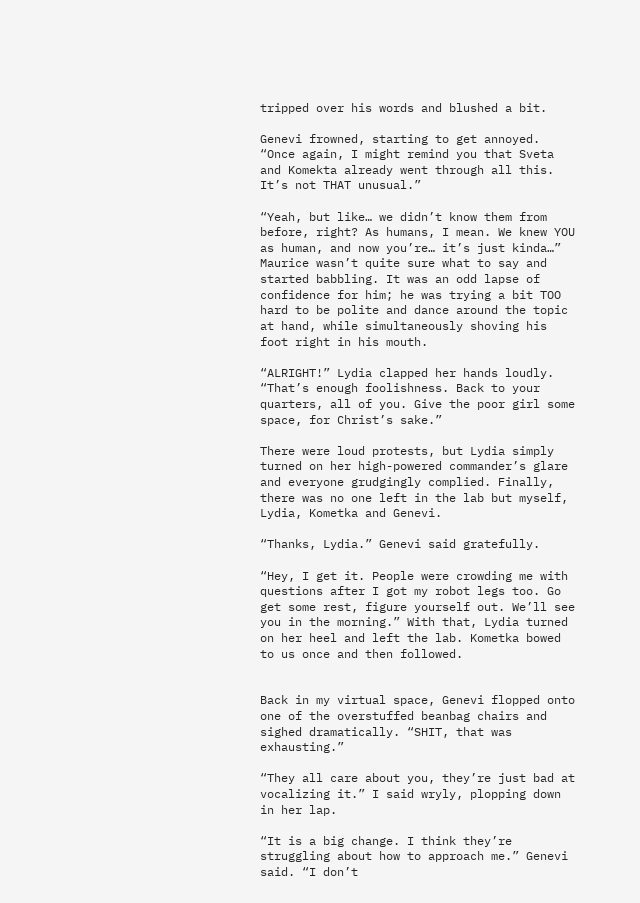tripped over his words and blushed a bit.

Genevi frowned, starting to get annoyed. “Once again, I might remind you that Sveta and Komekta already went through all this. It’s not THAT unusual.”

“Yeah, but like… we didn’t know them from before, right? As humans, I mean. We knew YOU as human, and now you’re… it’s just kinda…” Maurice wasn’t quite sure what to say and started babbling. It was an odd lapse of confidence for him; he was trying a bit TOO hard to be polite and dance around the topic at hand, while simultaneously shoving his foot right in his mouth.

“ALRIGHT!” Lydia clapped her hands loudly. “That’s enough foolishness. Back to your quarters, all of you. Give the poor girl some space, for Christ’s sake.”

There were loud protests, but Lydia simply turned on her high-powered commander’s glare and everyone grudgingly complied. Finally, there was no one left in the lab but myself, Lydia, Kometka and Genevi.

“Thanks, Lydia.” Genevi said gratefully.

“Hey, I get it. People were crowding me with questions after I got my robot legs too. Go get some rest, figure yourself out. We’ll see you in the morning.” With that, Lydia turned on her heel and left the lab. Kometka bowed to us once and then followed.


Back in my virtual space, Genevi flopped onto one of the overstuffed beanbag chairs and sighed dramatically. “SHIT, that was exhausting.”

“They all care about you, they’re just bad at vocalizing it.” I said wryly, plopping down in her lap.

“It is a big change. I think they’re struggling about how to approach me.” Genevi said. “I don’t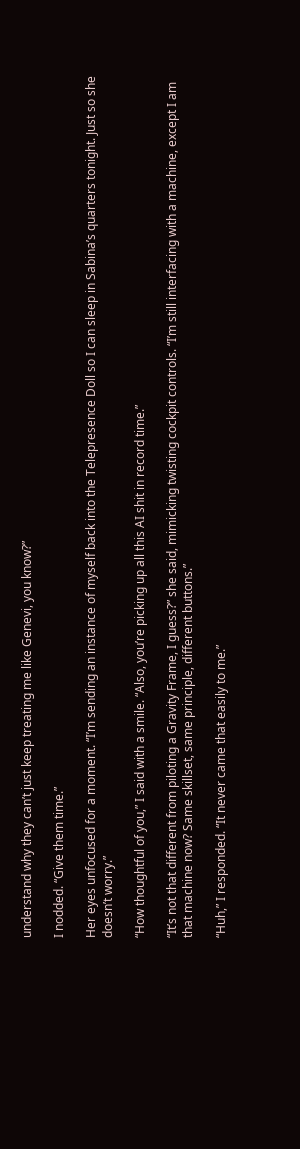understand why they can’t just keep treating me like Genevi, you know?”

I nodded. “Give them time.”

Her eyes unfocused for a moment. “I’m sending an instance of myself back into the Telepresence Doll so I can sleep in Sabina’s quarters tonight. Just so she doesn’t worry.”

“How thoughtful of you,” I said with a smile. “Also, you’re picking up all this AI shit in record time.”

“It’s not that different from piloting a Gravity Frame, I guess?” she said, mimicking twisting cockpit controls. “I’m still interfacing with a machine, except I am that machine now? Same skillset, same principle, different buttons.”

“Huh,” I responded. “It never came that easily to me.”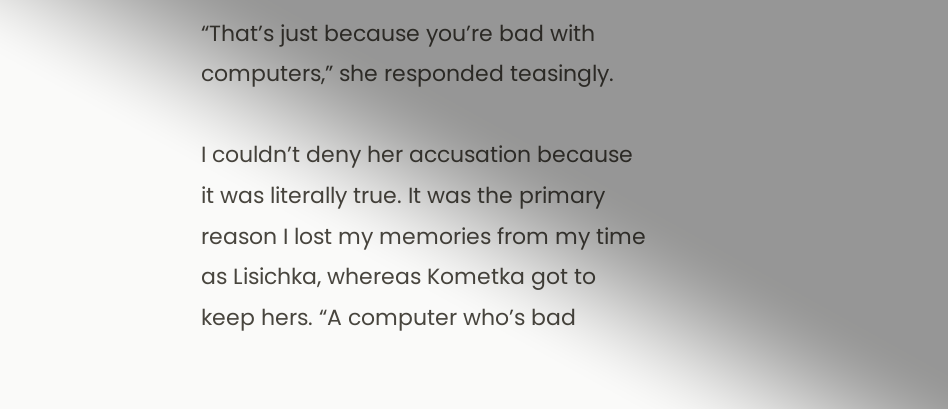“That’s just because you’re bad with computers,” she responded teasingly.

I couldn’t deny her accusation because it was literally true. It was the primary reason I lost my memories from my time as Lisichka, whereas Kometka got to keep hers. “A computer who’s bad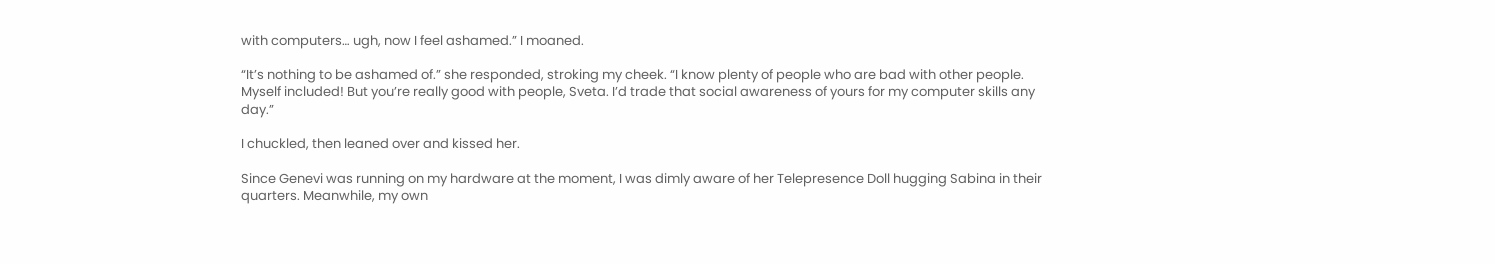with computers… ugh, now I feel ashamed.” I moaned.

“It’s nothing to be ashamed of.” she responded, stroking my cheek. “I know plenty of people who are bad with other people. Myself included! But you’re really good with people, Sveta. I’d trade that social awareness of yours for my computer skills any day.”

I chuckled, then leaned over and kissed her.

Since Genevi was running on my hardware at the moment, I was dimly aware of her Telepresence Doll hugging Sabina in their quarters. Meanwhile, my own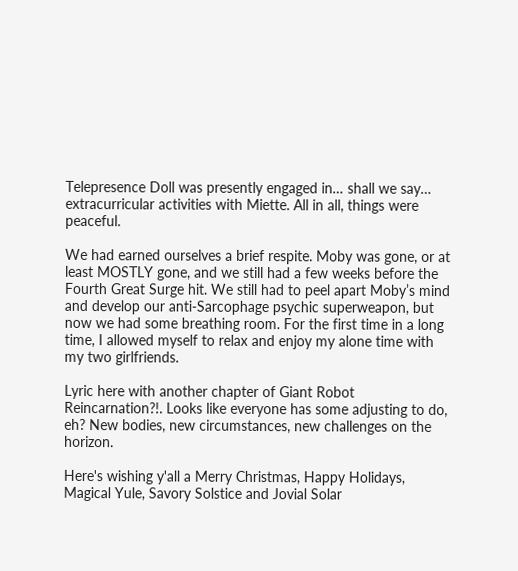Telepresence Doll was presently engaged in… shall we say… extracurricular activities with Miette. All in all, things were peaceful.

We had earned ourselves a brief respite. Moby was gone, or at least MOSTLY gone, and we still had a few weeks before the Fourth Great Surge hit. We still had to peel apart Moby’s mind and develop our anti-Sarcophage psychic superweapon, but now we had some breathing room. For the first time in a long time, I allowed myself to relax and enjoy my alone time with my two girlfriends.

Lyric here with another chapter of Giant Robot Reincarnation?!. Looks like everyone has some adjusting to do, eh? New bodies, new circumstances, new challenges on the horizon.

Here's wishing y'all a Merry Christmas, Happy Holidays, Magical Yule, Savory Solstice and Jovial Solar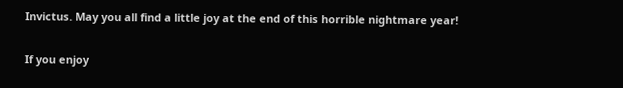Invictus. May you all find a little joy at the end of this horrible nightmare year!

If you enjoy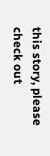this story, please check out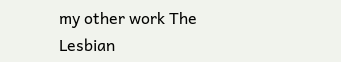my other work The Lesbian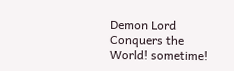Demon Lord Conquers the World! sometime!